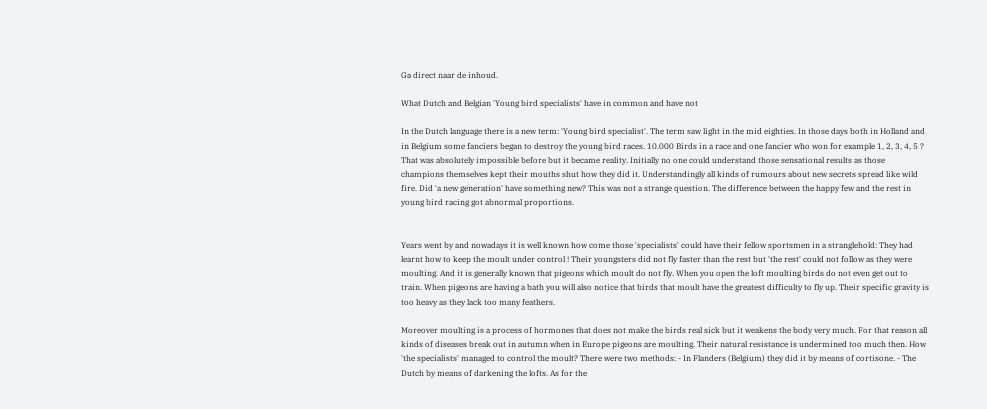Ga direct naar de inhoud.

What Dutch and Belgian 'Young bird specialists' have in common and have not

In the Dutch language there is a new term: 'Young bird specialist'. The term saw light in the mid eighties. In those days both in Holland and in Belgium some fanciers began to destroy the young bird races. 10.000 Birds in a race and one fancier who won for example 1, 2, 3, 4, 5 ? That was absolutely impossible before but it became reality. Initially no one could understand those sensational results as those champions themselves kept their mouths shut how they did it. Understandingly all kinds of rumours about new secrets spread like wild fire. Did 'a new generation' have something new? This was not a strange question. The difference between the happy few and the rest in young bird racing got abnormal proportions.


Years went by and nowadays it is well known how come those 'specialists' could have their fellow sportsmen in a stranglehold: They had learnt how to keep the moult under control ! Their youngsters did not fly faster than the rest but 'the rest' could not follow as they were moulting. And it is generally known that pigeons which moult do not fly. When you open the loft moulting birds do not even get out to train. When pigeons are having a bath you will also notice that birds that moult have the greatest difficulty to fly up. Their specific gravity is too heavy as they lack too many feathers.

Moreover moulting is a process of hormones that does not make the birds real sick but it weakens the body very much. For that reason all kinds of diseases break out in autumn when in Europe pigeons are moulting. Their natural resistance is undermined too much then. How 'the specialists' managed to control the moult? There were two methods: - In Flanders (Belgium) they did it by means of cortisone. - The Dutch by means of darkening the lofts. As for the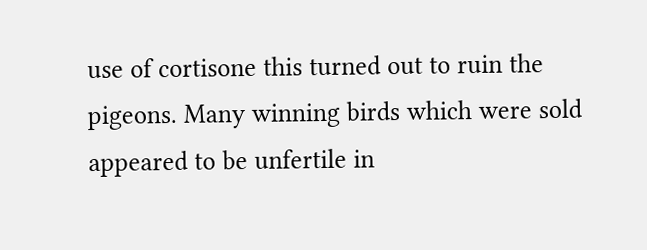use of cortisone this turned out to ruin the pigeons. Many winning birds which were sold appeared to be unfertile in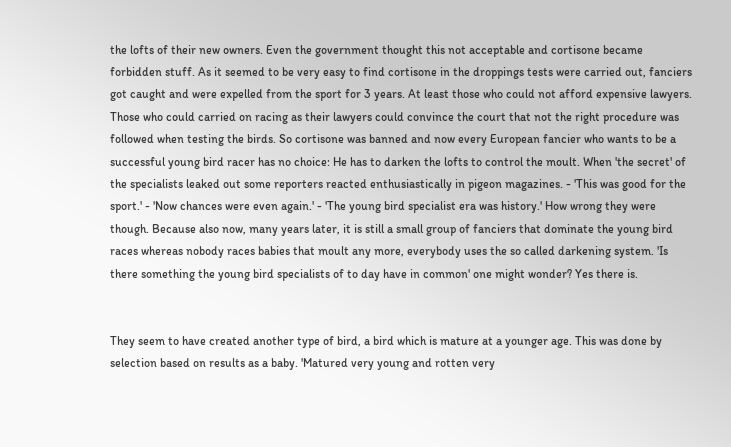the lofts of their new owners. Even the government thought this not acceptable and cortisone became forbidden stuff. As it seemed to be very easy to find cortisone in the droppings tests were carried out, fanciers got caught and were expelled from the sport for 3 years. At least those who could not afford expensive lawyers. Those who could carried on racing as their lawyers could convince the court that not the right procedure was followed when testing the birds. So cortisone was banned and now every European fancier who wants to be a successful young bird racer has no choice: He has to darken the lofts to control the moult. When 'the secret' of the specialists leaked out some reporters reacted enthusiastically in pigeon magazines. - 'This was good for the sport.' - 'Now chances were even again.' - 'The young bird specialist era was history.' How wrong they were though. Because also now, many years later, it is still a small group of fanciers that dominate the young bird races whereas nobody races babies that moult any more, everybody uses the so called darkening system. 'Is there something the young bird specialists of to day have in common' one might wonder? Yes there is.


They seem to have created another type of bird, a bird which is mature at a younger age. This was done by selection based on results as a baby. 'Matured very young and rotten very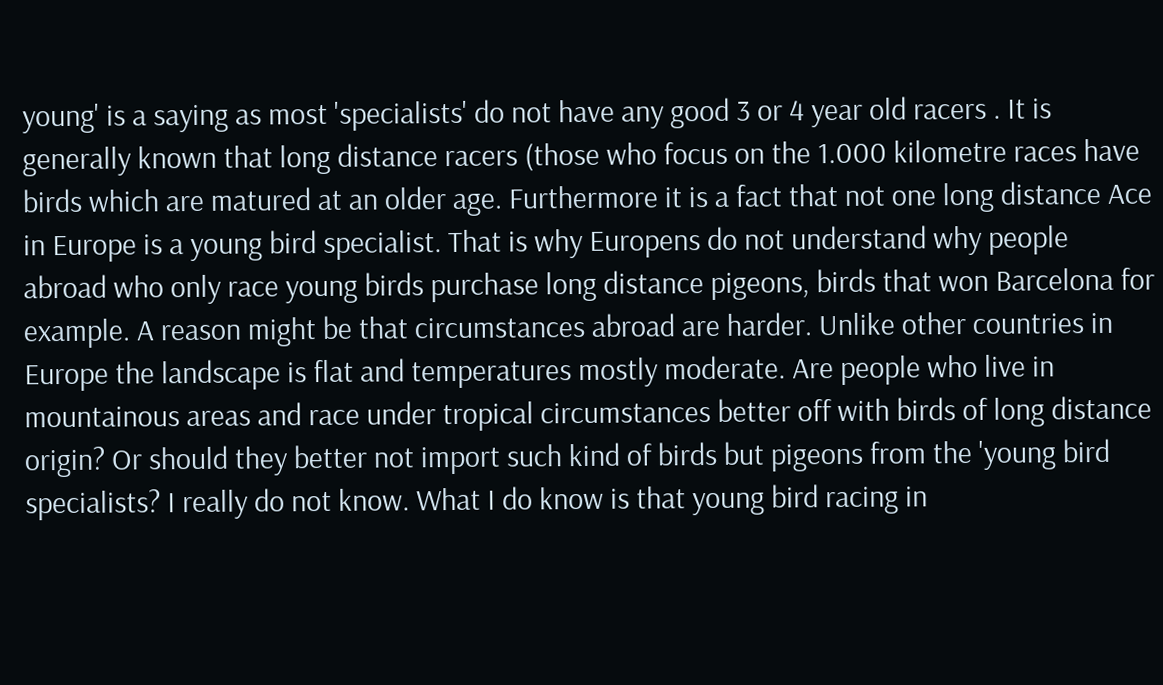young' is a saying as most 'specialists' do not have any good 3 or 4 year old racers . It is generally known that long distance racers (those who focus on the 1.000 kilometre races have birds which are matured at an older age. Furthermore it is a fact that not one long distance Ace in Europe is a young bird specialist. That is why Europens do not understand why people abroad who only race young birds purchase long distance pigeons, birds that won Barcelona for example. A reason might be that circumstances abroad are harder. Unlike other countries in Europe the landscape is flat and temperatures mostly moderate. Are people who live in mountainous areas and race under tropical circumstances better off with birds of long distance origin? Or should they better not import such kind of birds but pigeons from the 'young bird specialists? I really do not know. What I do know is that young bird racing in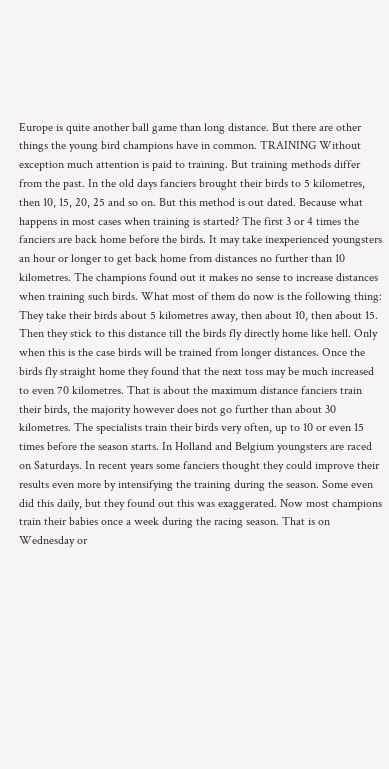Europe is quite another ball game than long distance. But there are other things the young bird champions have in common. TRAINING Without exception much attention is paid to training. But training methods differ from the past. In the old days fanciers brought their birds to 5 kilometres, then 10, 15, 20, 25 and so on. But this method is out dated. Because what happens in most cases when training is started? The first 3 or 4 times the fanciers are back home before the birds. It may take inexperienced youngsters an hour or longer to get back home from distances no further than 10 kilometres. The champions found out it makes no sense to increase distances when training such birds. What most of them do now is the following thing: They take their birds about 5 kilometres away, then about 10, then about 15. Then they stick to this distance till the birds fly directly home like hell. Only when this is the case birds will be trained from longer distances. Once the birds fly straight home they found that the next toss may be much increased to even 70 kilometres. That is about the maximum distance fanciers train their birds, the majority however does not go further than about 30 kilometres. The specialists train their birds very often, up to 10 or even 15 times before the season starts. In Holland and Belgium youngsters are raced on Saturdays. In recent years some fanciers thought they could improve their results even more by intensifying the training during the season. Some even did this daily, but they found out this was exaggerated. Now most champions train their babies once a week during the racing season. That is on Wednesday or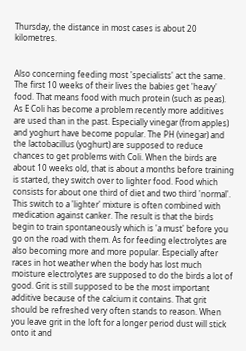Thursday, the distance in most cases is about 20 kilometres.


Also concerning feeding most 'specialists' act the same. The first 10 weeks of their lives the babies get 'heavy' food. That means food with much protein (such as peas). As E Coli has become a problem recently more additives are used than in the past. Especially vinegar (from apples) and yoghurt have become popular. The PH (vinegar) and the lactobacillus (yoghurt) are supposed to reduce chances to get problems with Coli. When the birds are about 10 weeks old, that is about a months before training is started, they switch over to lighter food. Food which consists for about one third of diet and two third 'normal'. This switch to a 'lighter' mixture is often combined with medication against canker. The result is that the birds begin to train spontaneously which is 'a must' before you go on the road with them. As for feeding electrolytes are also becoming more and more popular. Especially after races in hot weather when the body has lost much moisture electrolytes are supposed to do the birds a lot of good. Grit is still supposed to be the most important additive because of the calcium it contains. That grit should be refreshed very often stands to reason. When you leave grit in the loft for a longer period dust will stick onto it and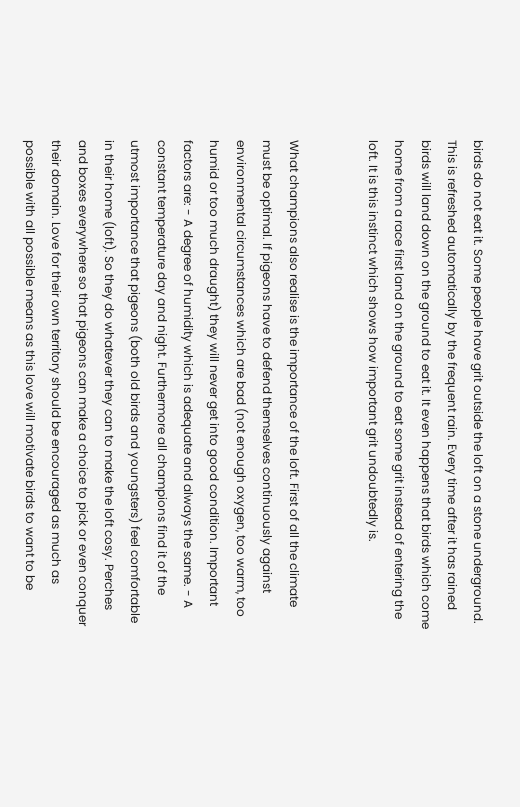birds do not eat it. Some people have grit outside the loft on a stone underground. This is refreshed automatically by the frequent rain. Every time after it has rained birds will land down on the ground to eat it. It even happens that birds which come home from a race first land on the ground to eat some grit instead of entering the loft. It is this instinct which shows how important grit undoubtedly is.


What champions also realise is the importance of the loft. First of all the climate must be optimal. If pigeons have to defend themselves continuously against environmental circumstances which are bad (not enough oxygen, too warm, too humid or too much draught) they will never get into good condition. Important factors are: - A degree of humidity which is adequate and always the same. - A constant temperature day and night. Furthermore all champions find it of the utmost importance that pigeons (both old birds and youngsters) feel comfortable in their home (loft). So they do whatever they can to make the loft cosy. Perches and boxes everywhere so that pigeons can make a choice to pick or even conquer their domain. Love for their own territory should be encouraged as much as possible with all possible means as this love will motivate birds to want to be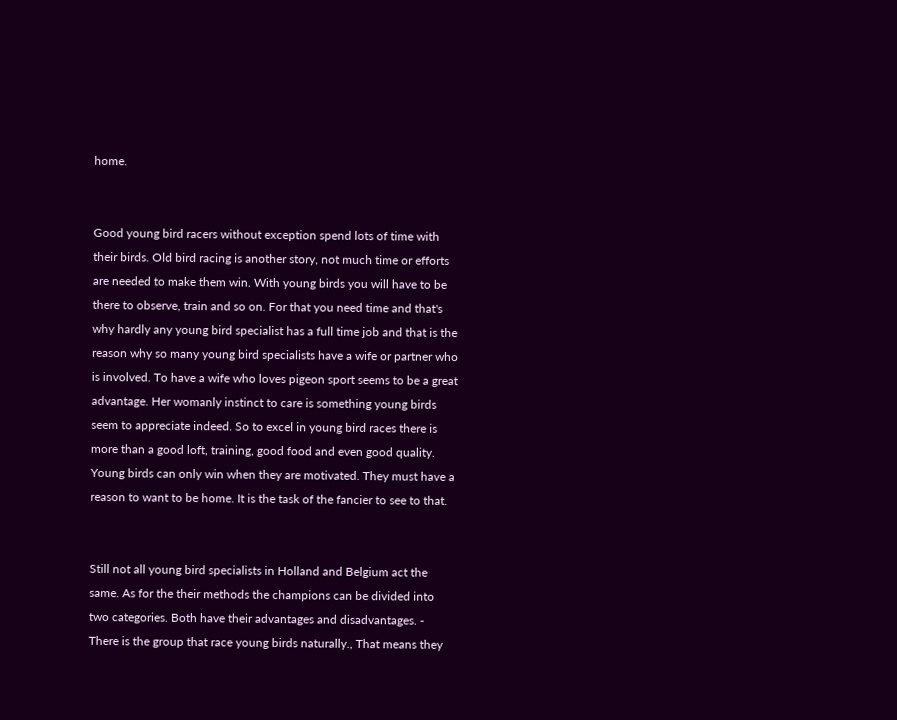home.


Good young bird racers without exception spend lots of time with their birds. Old bird racing is another story, not much time or efforts are needed to make them win. With young birds you will have to be there to observe, train and so on. For that you need time and that's why hardly any young bird specialist has a full time job and that is the reason why so many young bird specialists have a wife or partner who is involved. To have a wife who loves pigeon sport seems to be a great advantage. Her womanly instinct to care is something young birds seem to appreciate indeed. So to excel in young bird races there is more than a good loft, training, good food and even good quality. Young birds can only win when they are motivated. They must have a reason to want to be home. It is the task of the fancier to see to that.


Still not all young bird specialists in Holland and Belgium act the same. As for the their methods the champions can be divided into two categories. Both have their advantages and disadvantages. - There is the group that race young birds naturally., That means they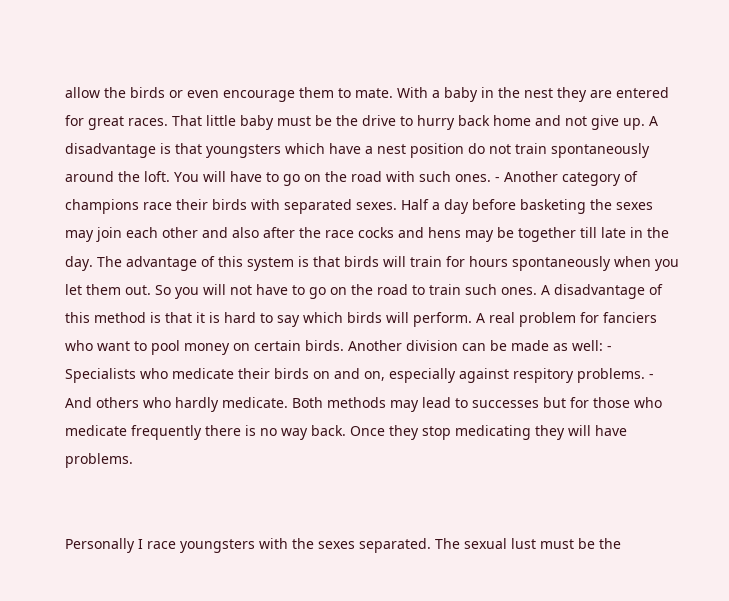allow the birds or even encourage them to mate. With a baby in the nest they are entered for great races. That little baby must be the drive to hurry back home and not give up. A disadvantage is that youngsters which have a nest position do not train spontaneously around the loft. You will have to go on the road with such ones. - Another category of champions race their birds with separated sexes. Half a day before basketing the sexes may join each other and also after the race cocks and hens may be together till late in the day. The advantage of this system is that birds will train for hours spontaneously when you let them out. So you will not have to go on the road to train such ones. A disadvantage of this method is that it is hard to say which birds will perform. A real problem for fanciers who want to pool money on certain birds. Another division can be made as well: - Specialists who medicate their birds on and on, especially against respitory problems. - And others who hardly medicate. Both methods may lead to successes but for those who medicate frequently there is no way back. Once they stop medicating they will have problems.


Personally I race youngsters with the sexes separated. The sexual lust must be the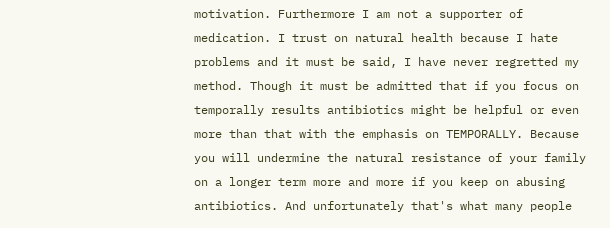motivation. Furthermore I am not a supporter of medication. I trust on natural health because I hate problems and it must be said, I have never regretted my method. Though it must be admitted that if you focus on temporally results antibiotics might be helpful or even more than that with the emphasis on TEMPORALLY. Because you will undermine the natural resistance of your family on a longer term more and more if you keep on abusing antibiotics. And unfortunately that's what many people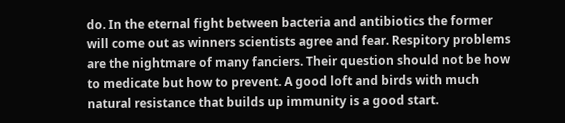do. In the eternal fight between bacteria and antibiotics the former will come out as winners scientists agree and fear. Respitory problems are the nightmare of many fanciers. Their question should not be how to medicate but how to prevent. A good loft and birds with much natural resistance that builds up immunity is a good start.